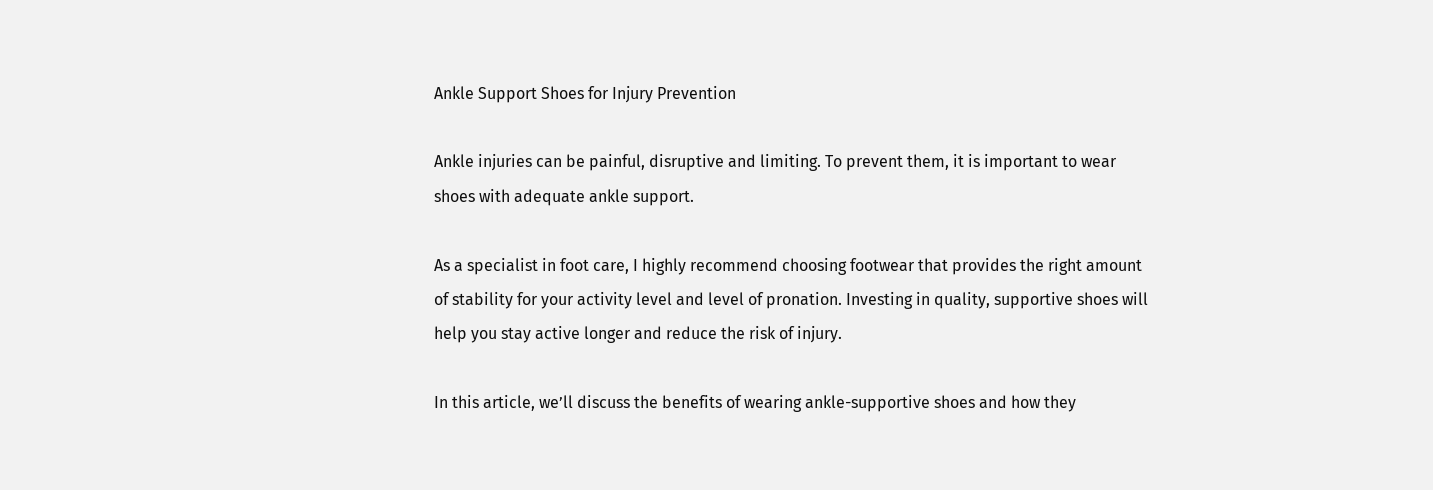Ankle Support Shoes for Injury Prevention

Ankle injuries can be painful, disruptive and limiting. To prevent them, it is important to wear shoes with adequate ankle support.

As a specialist in foot care, I highly recommend choosing footwear that provides the right amount of stability for your activity level and level of pronation. Investing in quality, supportive shoes will help you stay active longer and reduce the risk of injury.

In this article, we’ll discuss the benefits of wearing ankle-supportive shoes and how they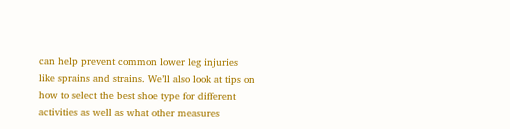can help prevent common lower leg injuries like sprains and strains. We’ll also look at tips on how to select the best shoe type for different activities as well as what other measures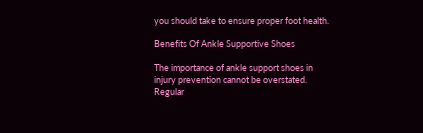you should take to ensure proper foot health.

Benefits Of Ankle Supportive Shoes

The importance of ankle support shoes in injury prevention cannot be overstated. Regular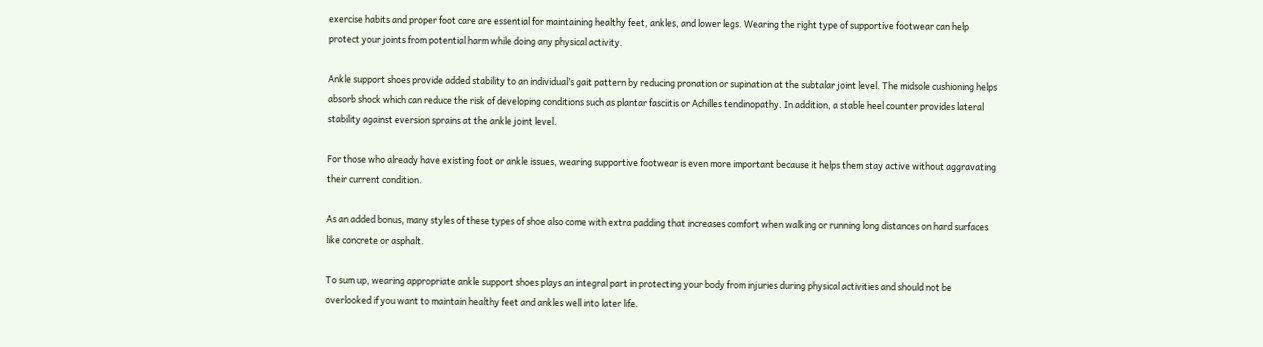exercise habits and proper foot care are essential for maintaining healthy feet, ankles, and lower legs. Wearing the right type of supportive footwear can help protect your joints from potential harm while doing any physical activity.

Ankle support shoes provide added stability to an individual’s gait pattern by reducing pronation or supination at the subtalar joint level. The midsole cushioning helps absorb shock which can reduce the risk of developing conditions such as plantar fasciitis or Achilles tendinopathy. In addition, a stable heel counter provides lateral stability against eversion sprains at the ankle joint level.

For those who already have existing foot or ankle issues, wearing supportive footwear is even more important because it helps them stay active without aggravating their current condition.

As an added bonus, many styles of these types of shoe also come with extra padding that increases comfort when walking or running long distances on hard surfaces like concrete or asphalt.

To sum up, wearing appropriate ankle support shoes plays an integral part in protecting your body from injuries during physical activities and should not be overlooked if you want to maintain healthy feet and ankles well into later life.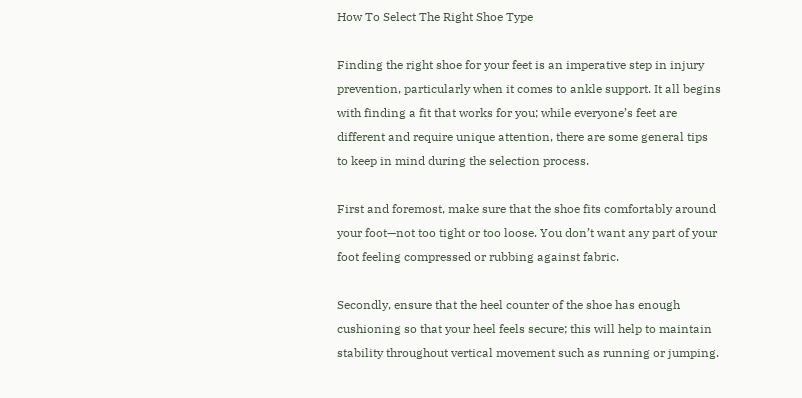How To Select The Right Shoe Type

Finding the right shoe for your feet is an imperative step in injury prevention, particularly when it comes to ankle support. It all begins with finding a fit that works for you; while everyone’s feet are different and require unique attention, there are some general tips to keep in mind during the selection process.

First and foremost, make sure that the shoe fits comfortably around your foot—not too tight or too loose. You don’t want any part of your foot feeling compressed or rubbing against fabric.

Secondly, ensure that the heel counter of the shoe has enough cushioning so that your heel feels secure; this will help to maintain stability throughout vertical movement such as running or jumping.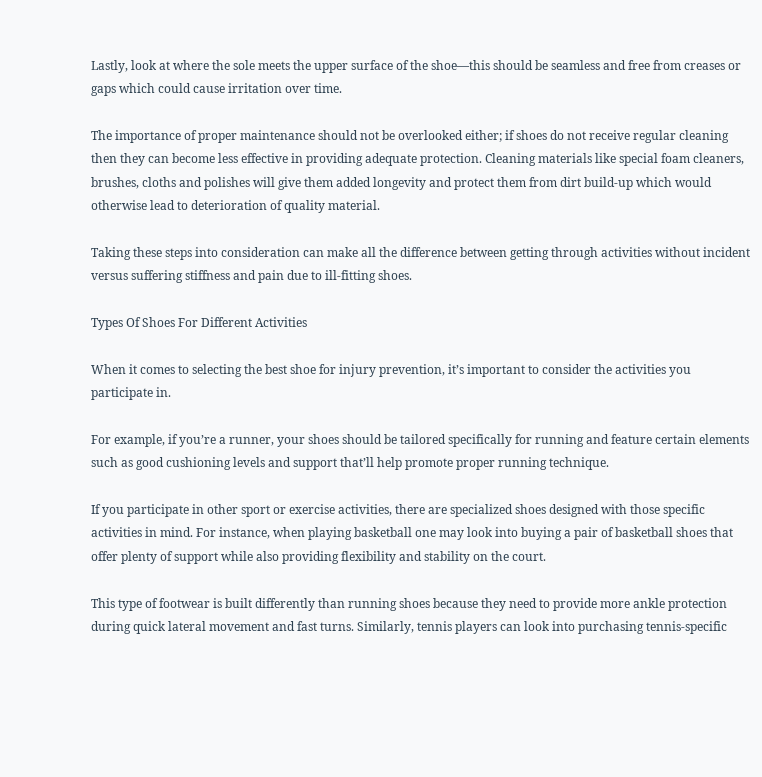Lastly, look at where the sole meets the upper surface of the shoe—this should be seamless and free from creases or gaps which could cause irritation over time.

The importance of proper maintenance should not be overlooked either; if shoes do not receive regular cleaning then they can become less effective in providing adequate protection. Cleaning materials like special foam cleaners, brushes, cloths and polishes will give them added longevity and protect them from dirt build-up which would otherwise lead to deterioration of quality material.

Taking these steps into consideration can make all the difference between getting through activities without incident versus suffering stiffness and pain due to ill-fitting shoes.

Types Of Shoes For Different Activities

When it comes to selecting the best shoe for injury prevention, it’s important to consider the activities you participate in.

For example, if you’re a runner, your shoes should be tailored specifically for running and feature certain elements such as good cushioning levels and support that’ll help promote proper running technique.

If you participate in other sport or exercise activities, there are specialized shoes designed with those specific activities in mind. For instance, when playing basketball one may look into buying a pair of basketball shoes that offer plenty of support while also providing flexibility and stability on the court.

This type of footwear is built differently than running shoes because they need to provide more ankle protection during quick lateral movement and fast turns. Similarly, tennis players can look into purchasing tennis-specific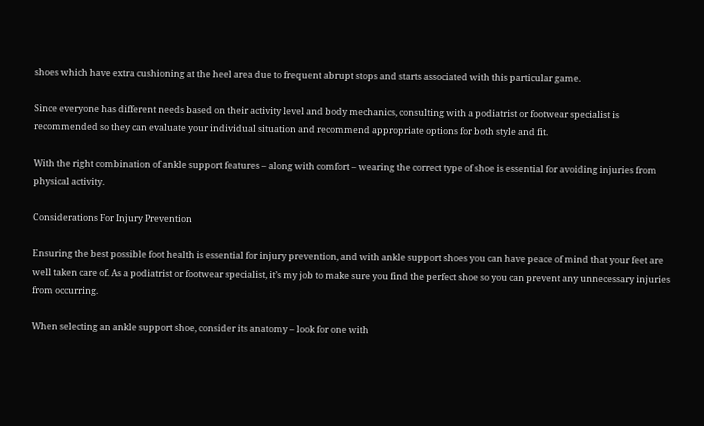shoes which have extra cushioning at the heel area due to frequent abrupt stops and starts associated with this particular game.

Since everyone has different needs based on their activity level and body mechanics, consulting with a podiatrist or footwear specialist is recommended so they can evaluate your individual situation and recommend appropriate options for both style and fit.

With the right combination of ankle support features – along with comfort – wearing the correct type of shoe is essential for avoiding injuries from physical activity.

Considerations For Injury Prevention

Ensuring the best possible foot health is essential for injury prevention, and with ankle support shoes you can have peace of mind that your feet are well taken care of. As a podiatrist or footwear specialist, it’s my job to make sure you find the perfect shoe so you can prevent any unnecessary injuries from occurring.

When selecting an ankle support shoe, consider its anatomy – look for one with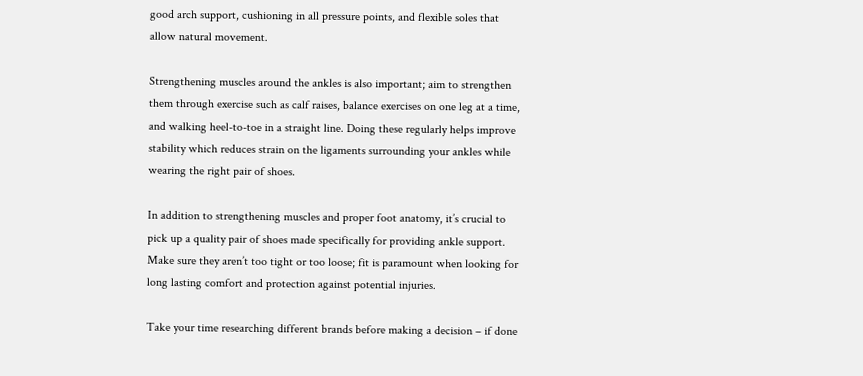good arch support, cushioning in all pressure points, and flexible soles that allow natural movement.

Strengthening muscles around the ankles is also important; aim to strengthen them through exercise such as calf raises, balance exercises on one leg at a time, and walking heel-to-toe in a straight line. Doing these regularly helps improve stability which reduces strain on the ligaments surrounding your ankles while wearing the right pair of shoes.

In addition to strengthening muscles and proper foot anatomy, it’s crucial to pick up a quality pair of shoes made specifically for providing ankle support. Make sure they aren’t too tight or too loose; fit is paramount when looking for long lasting comfort and protection against potential injuries.

Take your time researching different brands before making a decision – if done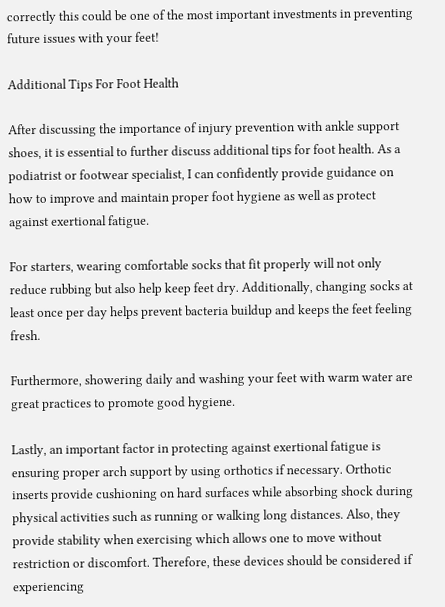correctly this could be one of the most important investments in preventing future issues with your feet!

Additional Tips For Foot Health

After discussing the importance of injury prevention with ankle support shoes, it is essential to further discuss additional tips for foot health. As a podiatrist or footwear specialist, I can confidently provide guidance on how to improve and maintain proper foot hygiene as well as protect against exertional fatigue.

For starters, wearing comfortable socks that fit properly will not only reduce rubbing but also help keep feet dry. Additionally, changing socks at least once per day helps prevent bacteria buildup and keeps the feet feeling fresh.

Furthermore, showering daily and washing your feet with warm water are great practices to promote good hygiene.

Lastly, an important factor in protecting against exertional fatigue is ensuring proper arch support by using orthotics if necessary. Orthotic inserts provide cushioning on hard surfaces while absorbing shock during physical activities such as running or walking long distances. Also, they provide stability when exercising which allows one to move without restriction or discomfort. Therefore, these devices should be considered if experiencing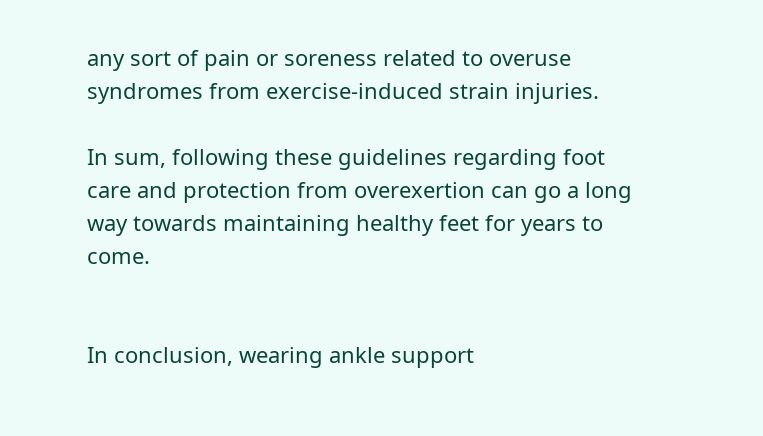any sort of pain or soreness related to overuse syndromes from exercise-induced strain injuries.

In sum, following these guidelines regarding foot care and protection from overexertion can go a long way towards maintaining healthy feet for years to come.


In conclusion, wearing ankle support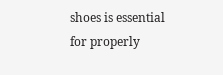shoes is essential for properly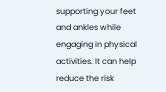supporting your feet and ankles while engaging in physical activities. It can help reduce the risk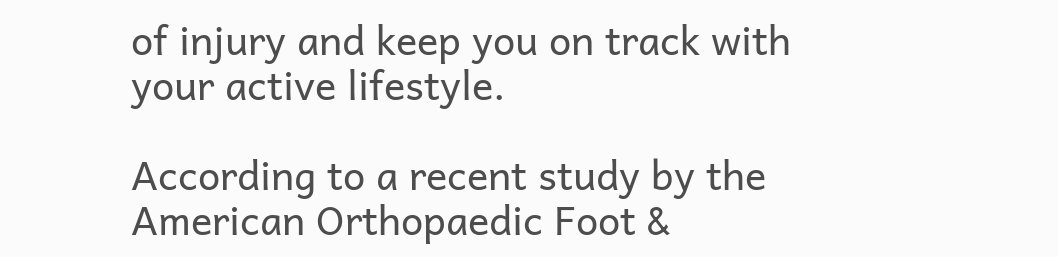of injury and keep you on track with your active lifestyle.

According to a recent study by the American Orthopaedic Foot &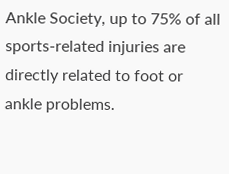Ankle Society, up to 75% of all sports-related injuries are directly related to foot or ankle problems.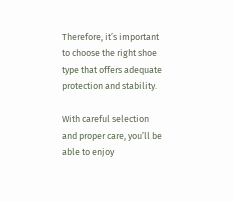Therefore, it’s important to choose the right shoe type that offers adequate protection and stability.

With careful selection and proper care, you’ll be able to enjoy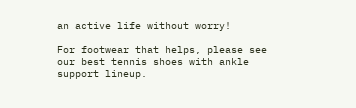an active life without worry!

For footwear that helps, please see our best tennis shoes with ankle support lineup.